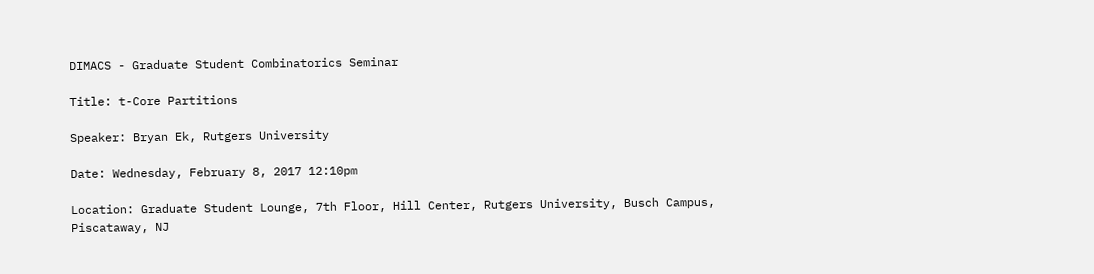DIMACS - Graduate Student Combinatorics Seminar

Title: t-Core Partitions

Speaker: Bryan Ek, Rutgers University

Date: Wednesday, February 8, 2017 12:10pm

Location: Graduate Student Lounge, 7th Floor, Hill Center, Rutgers University, Busch Campus, Piscataway, NJ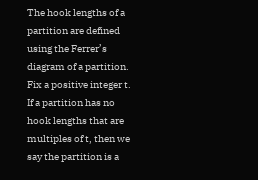The hook lengths of a partition are defined using the Ferrer’s diagram of a partition. Fix a positive integer t. If a partition has no hook lengths that are multiples of t, then we say the partition is a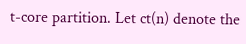t-core partition. Let ct(n) denote the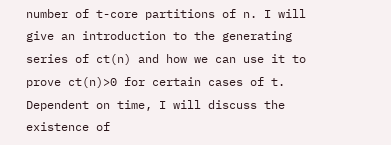number of t-core partitions of n. I will give an introduction to the generating series of ct(n) and how we can use it to prove ct(n)>0 for certain cases of t. Dependent on time, I will discuss the existence of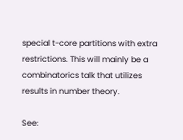special t-core partitions with extra restrictions. This will mainly be a combinatorics talk that utilizes results in number theory.

See: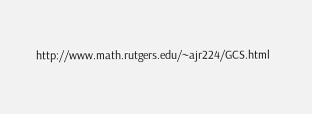http://www.math.rutgers.edu/~ajr224/GCS.html